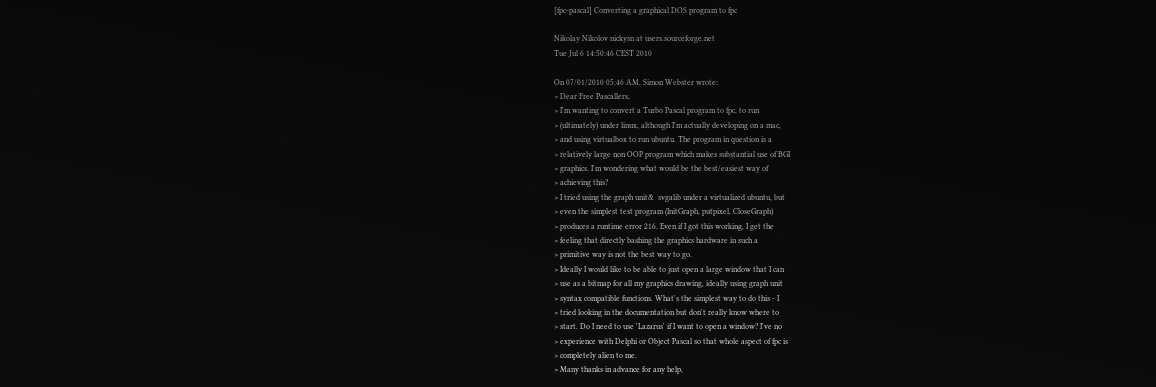[fpc-pascal] Converting a graphical DOS program to fpc

Nikolay Nikolov nickysn at users.sourceforge.net
Tue Jul 6 14:50:46 CEST 2010

On 07/01/2010 05:46 AM, Simon Webster wrote:
> Dear Free Pascallers,
> I'm wanting to convert a Turbo Pascal program to fpc, to run
> (ultimately) under linux, although I'm actually developing on a mac,
> and using virtualbox to run ubuntu. The program in question is a
> relatively large non OOP program which makes substantial use of BGI
> graphics. I'm wondering what would be the best/easiest way of
> achieving this?
> I tried using the graph unit&  svgalib under a virtualized ubuntu, but
> even the simplest test program (InitGraph, putpixel, CloseGraph)
> produces a runtime error 216. Even if I got this working, I get the
> feeling that directly bashing the graphics hardware in such a
> primitive way is not the best way to go.
> Ideally I would like to be able to just open a large window that I can
> use as a bitmap for all my graphics drawing, ideally using graph unit
> syntax compatible functions. What's the simplest way to do this - I
> tried looking in the documentation but don't really know where to
> start. Do I need to use 'Lazarus' if I want to open a window? I've no
> experience with Delphi or Object Pascal so that whole aspect of fpc is
> completely alien to me.
> Many thanks in advance for any help,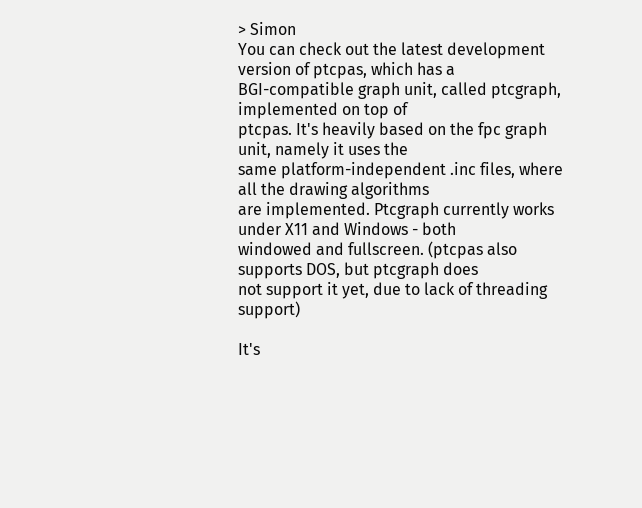> Simon
You can check out the latest development version of ptcpas, which has a
BGI-compatible graph unit, called ptcgraph, implemented on top of
ptcpas. It's heavily based on the fpc graph unit, namely it uses the
same platform-independent .inc files, where all the drawing algorithms
are implemented. Ptcgraph currently works under X11 and Windows - both
windowed and fullscreen. (ptcpas also supports DOS, but ptcgraph does
not support it yet, due to lack of threading support)

It's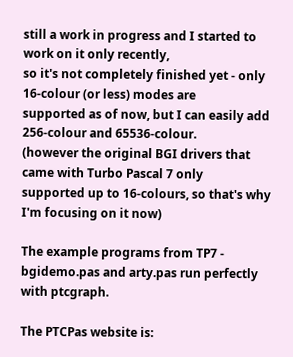still a work in progress and I started to work on it only recently,
so it's not completely finished yet - only 16-colour (or less) modes are
supported as of now, but I can easily add 256-colour and 65536-colour.
(however the original BGI drivers that came with Turbo Pascal 7 only
supported up to 16-colours, so that's why I'm focusing on it now)

The example programs from TP7 - bgidemo.pas and arty.pas run perfectly
with ptcgraph.

The PTCPas website is: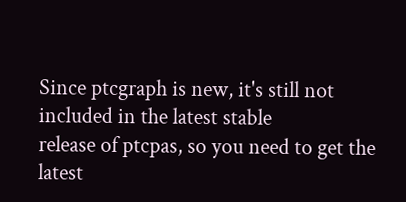Since ptcgraph is new, it's still not included in the latest stable
release of ptcpas, so you need to get the latest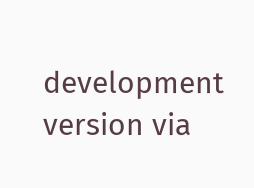development version via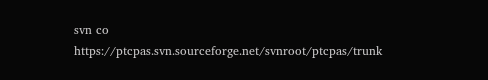svn co https://ptcpas.svn.sourceforge.net/svnroot/ptcpas/trunk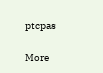ptcpas

More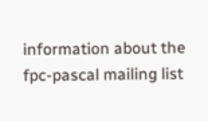information about the fpc-pascal mailing list